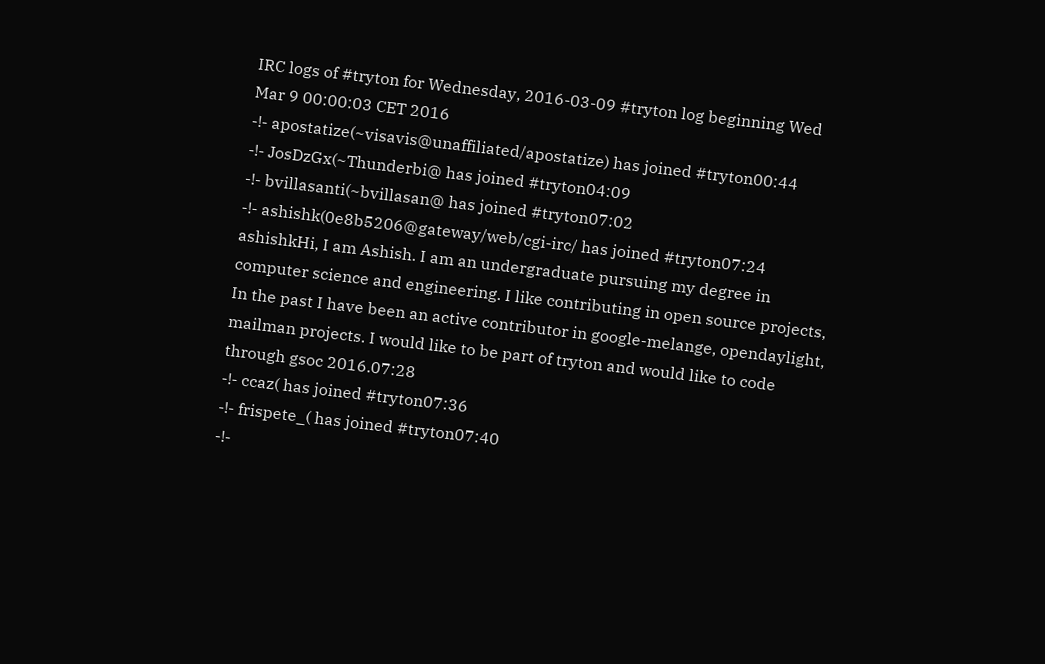IRC logs of #tryton for Wednesday, 2016-03-09 #tryton log beginning Wed Mar 9 00:00:03 CET 2016
-!- apostatize(~visavis@unaffiliated/apostatize) has joined #tryton00:44
-!- JosDzGx(~Thunderbi@ has joined #tryton04:09
-!- bvillasanti(~bvillasan@ has joined #tryton07:02
-!- ashishk(0e8b5206@gateway/web/cgi-irc/ has joined #tryton07:24
ashishkHi, I am Ashish. I am an undergraduate pursuing my degree in computer science and engineering. I like contributing in open source projects, In the past I have been an active contributor in google-melange, opendaylight, mailman projects. I would like to be part of tryton and would like to code through gsoc 2016.07:28
-!- ccaz( has joined #tryton07:36
-!- frispete_( has joined #tryton07:40
-!-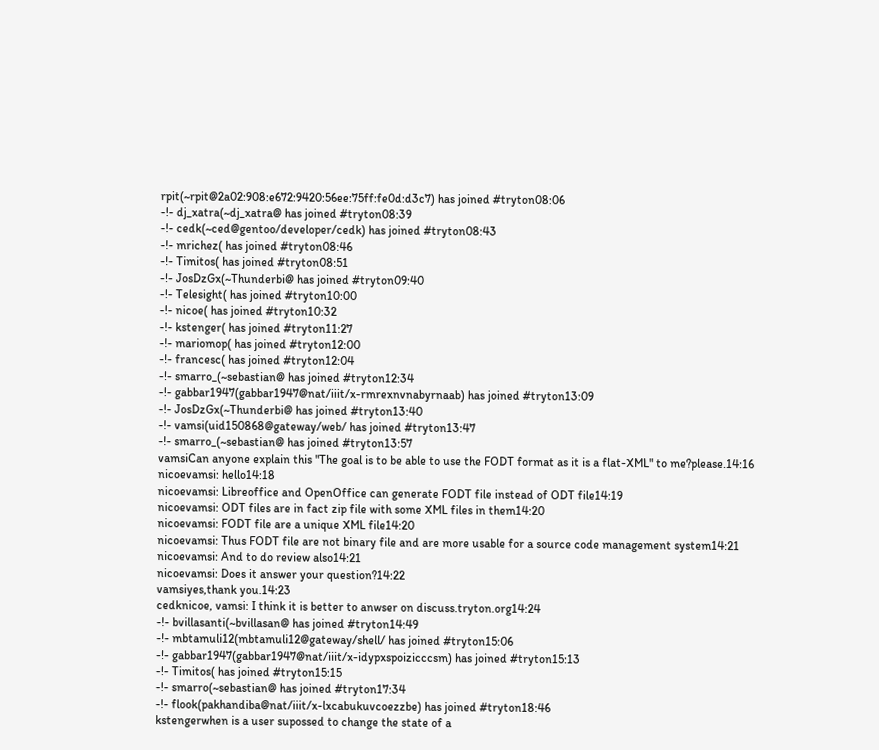rpit(~rpit@2a02:908:e672:9420:56ee:75ff:fe0d:d3c7) has joined #tryton08:06
-!- dj_xatra(~dj_xatra@ has joined #tryton08:39
-!- cedk(~ced@gentoo/developer/cedk) has joined #tryton08:43
-!- mrichez( has joined #tryton08:46
-!- Timitos( has joined #tryton08:51
-!- JosDzGx(~Thunderbi@ has joined #tryton09:40
-!- Telesight( has joined #tryton10:00
-!- nicoe( has joined #tryton10:32
-!- kstenger( has joined #tryton11:27
-!- mariomop( has joined #tryton12:00
-!- francesc( has joined #tryton12:04
-!- smarro_(~sebastian@ has joined #tryton12:34
-!- gabbar1947(gabbar1947@nat/iiit/x-rmrexnvnabyrnaab) has joined #tryton13:09
-!- JosDzGx(~Thunderbi@ has joined #tryton13:40
-!- vamsi(uid150868@gateway/web/ has joined #tryton13:47
-!- smarro_(~sebastian@ has joined #tryton13:57
vamsiCan anyone explain this "The goal is to be able to use the FODT format as it is a flat-XML" to me?please.14:16
nicoevamsi: hello14:18
nicoevamsi: Libreoffice and OpenOffice can generate FODT file instead of ODT file14:19
nicoevamsi: ODT files are in fact zip file with some XML files in them14:20
nicoevamsi: FODT file are a unique XML file14:20
nicoevamsi: Thus FODT file are not binary file and are more usable for a source code management system14:21
nicoevamsi: And to do review also14:21
nicoevamsi: Does it answer your question?14:22
vamsiyes,thank you.14:23
cedknicoe, vamsi: I think it is better to anwser on discuss.tryton.org14:24
-!- bvillasanti(~bvillasan@ has joined #tryton14:49
-!- mbtamuli12(mbtamuli12@gateway/shell/ has joined #tryton15:06
-!- gabbar1947(gabbar1947@nat/iiit/x-idypxspoizicccsm) has joined #tryton15:13
-!- Timitos( has joined #tryton15:15
-!- smarro(~sebastian@ has joined #tryton17:34
-!- flook(pakhandiba@nat/iiit/x-lxcabukuvcoezzbe) has joined #tryton18:46
kstengerwhen is a user supossed to change the state of a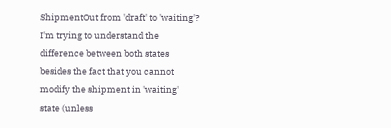ShipmentOut from 'draft' to 'waiting'? I'm trying to understand the difference between both states besides the fact that you cannot modify the shipment in 'waiting' state (unless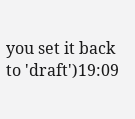you set it back to 'draft')19:09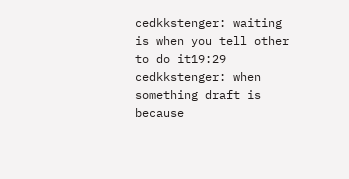cedkkstenger: waiting is when you tell other to do it19:29
cedkkstenger: when something draft is because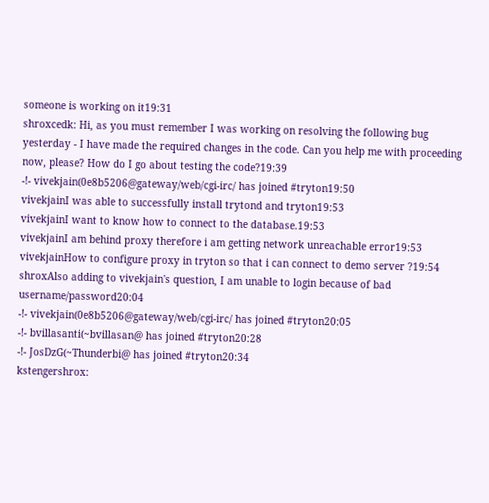someone is working on it19:31
shroxcedk: Hi, as you must remember I was working on resolving the following bug yesterday - I have made the required changes in the code. Can you help me with proceeding now, please? How do I go about testing the code?19:39
-!- vivekjain(0e8b5206@gateway/web/cgi-irc/ has joined #tryton19:50
vivekjainI was able to successfully install trytond and tryton19:53
vivekjainI want to know how to connect to the database.19:53
vivekjainI am behind proxy therefore i am getting network unreachable error19:53
vivekjainHow to configure proxy in tryton so that i can connect to demo server ?19:54
shroxAlso adding to vivekjain's question, I am unable to login because of bad username/password20:04
-!- vivekjain(0e8b5206@gateway/web/cgi-irc/ has joined #tryton20:05
-!- bvillasanti(~bvillasan@ has joined #tryton20:28
-!- JosDzG(~Thunderbi@ has joined #tryton20:34
kstengershrox: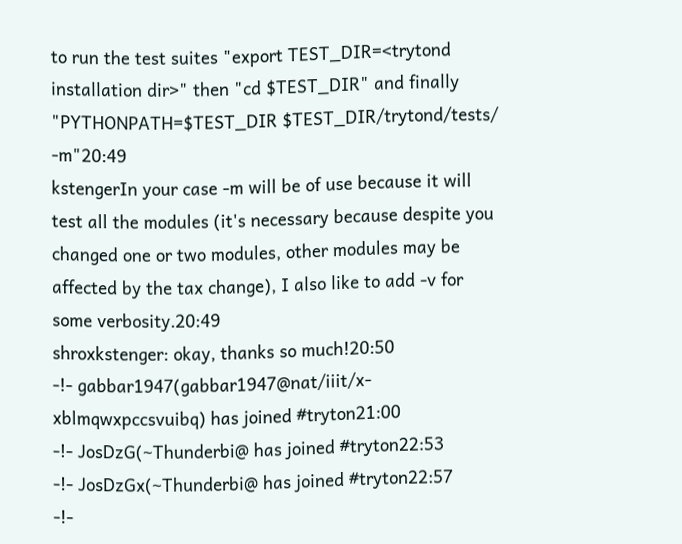to run the test suites "export TEST_DIR=<trytond installation dir>" then "cd $TEST_DIR" and finally "PYTHONPATH=$TEST_DIR $TEST_DIR/trytond/tests/ -m"20:49
kstengerIn your case -m will be of use because it will test all the modules (it's necessary because despite you changed one or two modules, other modules may be affected by the tax change), I also like to add -v for some verbosity.20:49
shroxkstenger: okay, thanks so much!20:50
-!- gabbar1947(gabbar1947@nat/iiit/x-xblmqwxpccsvuibq) has joined #tryton21:00
-!- JosDzG(~Thunderbi@ has joined #tryton22:53
-!- JosDzGx(~Thunderbi@ has joined #tryton22:57
-!-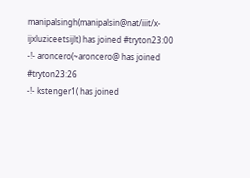manipalsingh(manipalsin@nat/iiit/x-ijxluziceetsijlt) has joined #tryton23:00
-!- aroncero(~aroncero@ has joined #tryton23:26
-!- kstenger1( has joined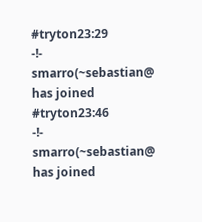#tryton23:29
-!- smarro(~sebastian@ has joined #tryton23:46
-!- smarro(~sebastian@ has joined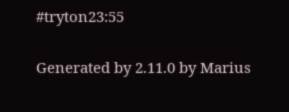#tryton23:55

Generated by 2.11.0 by Marius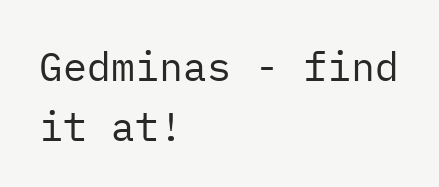Gedminas - find it at!